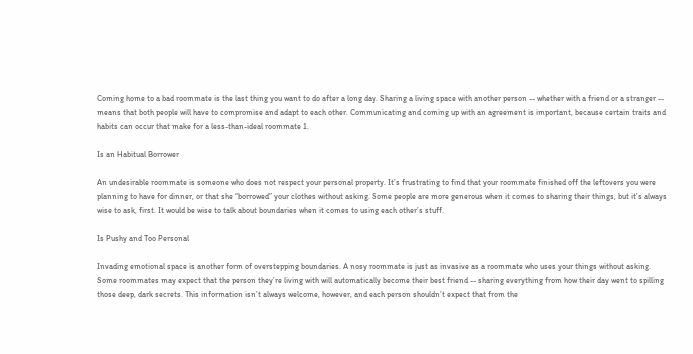Coming home to a bad roommate is the last thing you want to do after a long day. Sharing a living space with another person -- whether with a friend or a stranger -- means that both people will have to compromise and adapt to each other. Communicating and coming up with an agreement is important, because certain traits and habits can occur that make for a less-than-ideal roommate 1.

Is an Habitual Borrower

An undesirable roommate is someone who does not respect your personal property. It’s frustrating to find that your roommate finished off the leftovers you were planning to have for dinner, or that she “borrowed” your clothes without asking. Some people are more generous when it comes to sharing their things, but it’s always wise to ask, first. It would be wise to talk about boundaries when it comes to using each other’s stuff.

Is Pushy and Too Personal

Invading emotional space is another form of overstepping boundaries. A nosy roommate is just as invasive as a roommate who uses your things without asking. Some roommates may expect that the person they’re living with will automatically become their best friend -- sharing everything from how their day went to spilling those deep, dark secrets. This information isn’t always welcome, however, and each person shouldn’t expect that from the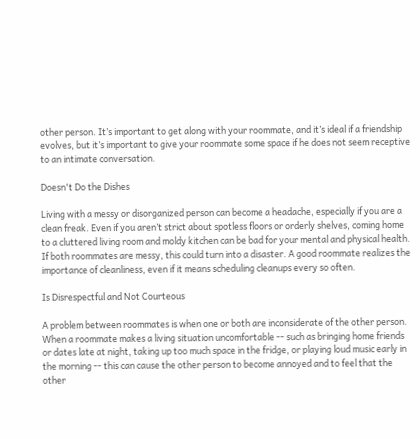other person. It’s important to get along with your roommate, and it’s ideal if a friendship evolves, but it’s important to give your roommate some space if he does not seem receptive to an intimate conversation.

Doesn't Do the Dishes

Living with a messy or disorganized person can become a headache, especially if you are a clean freak. Even if you aren’t strict about spotless floors or orderly shelves, coming home to a cluttered living room and moldy kitchen can be bad for your mental and physical health. If both roommates are messy, this could turn into a disaster. A good roommate realizes the importance of cleanliness, even if it means scheduling cleanups every so often.

Is Disrespectful and Not Courteous

A problem between roommates is when one or both are inconsiderate of the other person. When a roommate makes a living situation uncomfortable -- such as bringing home friends or dates late at night, taking up too much space in the fridge, or playing loud music early in the morning -- this can cause the other person to become annoyed and to feel that the other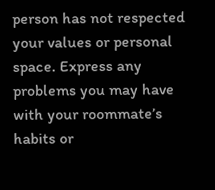person has not respected your values or personal space. Express any problems you may have with your roommate’s habits or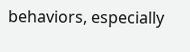behaviors, especially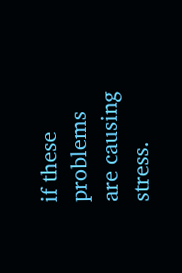if these problems are causing stress.